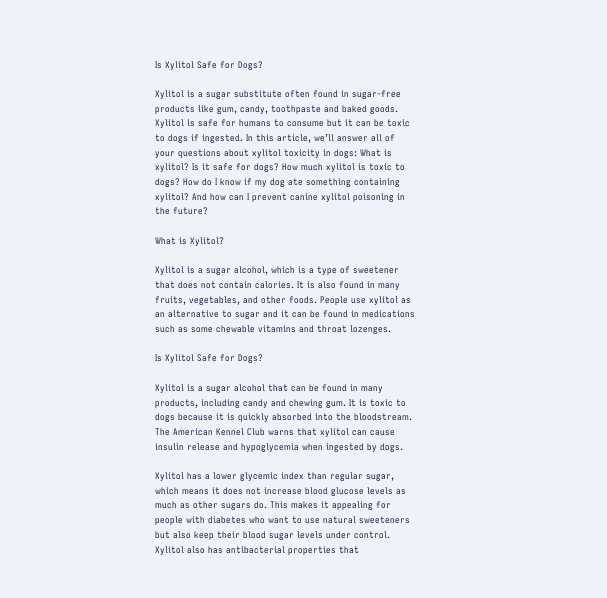Is Xylitol Safe for Dogs?

Xylitol is a sugar substitute often found in sugar-free products like gum, candy, toothpaste and baked goods. Xylitol is safe for humans to consume but it can be toxic to dogs if ingested. In this article, we’ll answer all of your questions about xylitol toxicity in dogs: What is xylitol? Is it safe for dogs? How much xylitol is toxic to dogs? How do I know if my dog ate something containing xylitol? And how can I prevent canine xylitol poisoning in the future?

What is Xylitol?

Xylitol is a sugar alcohol, which is a type of sweetener that does not contain calories. It is also found in many fruits, vegetables, and other foods. People use xylitol as an alternative to sugar and it can be found in medications such as some chewable vitamins and throat lozenges.

Is Xylitol Safe for Dogs?

Xylitol is a sugar alcohol that can be found in many products, including candy and chewing gum. It is toxic to dogs because it is quickly absorbed into the bloodstream. The American Kennel Club warns that xylitol can cause insulin release and hypoglycemia when ingested by dogs.

Xylitol has a lower glycemic index than regular sugar, which means it does not increase blood glucose levels as much as other sugars do. This makes it appealing for people with diabetes who want to use natural sweeteners but also keep their blood sugar levels under control. Xylitol also has antibacterial properties that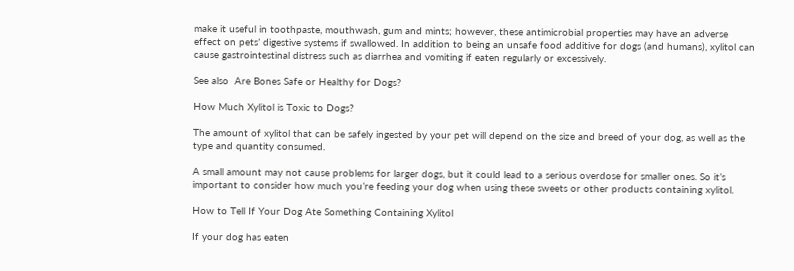make it useful in toothpaste, mouthwash, gum and mints; however, these antimicrobial properties may have an adverse effect on pets’ digestive systems if swallowed. In addition to being an unsafe food additive for dogs (and humans), xylitol can cause gastrointestinal distress such as diarrhea and vomiting if eaten regularly or excessively.

See also  Are Bones Safe or Healthy for Dogs?

How Much Xylitol is Toxic to Dogs?

The amount of xylitol that can be safely ingested by your pet will depend on the size and breed of your dog, as well as the type and quantity consumed.

A small amount may not cause problems for larger dogs, but it could lead to a serious overdose for smaller ones. So it’s important to consider how much you’re feeding your dog when using these sweets or other products containing xylitol.

How to Tell If Your Dog Ate Something Containing Xylitol

If your dog has eaten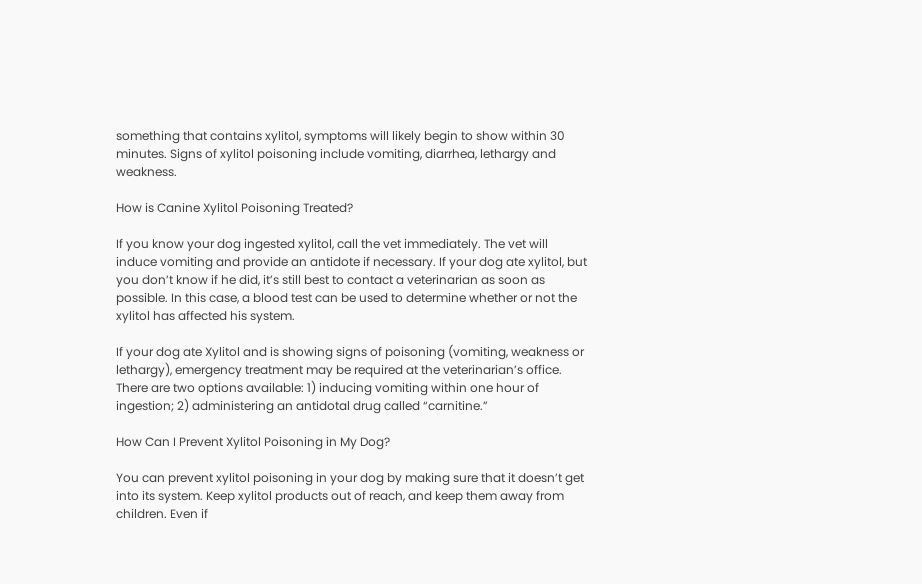something that contains xylitol, symptoms will likely begin to show within 30 minutes. Signs of xylitol poisoning include vomiting, diarrhea, lethargy and weakness.

How is Canine Xylitol Poisoning Treated?

If you know your dog ingested xylitol, call the vet immediately. The vet will induce vomiting and provide an antidote if necessary. If your dog ate xylitol, but you don’t know if he did, it’s still best to contact a veterinarian as soon as possible. In this case, a blood test can be used to determine whether or not the xylitol has affected his system.

If your dog ate Xylitol and is showing signs of poisoning (vomiting, weakness or lethargy), emergency treatment may be required at the veterinarian’s office. There are two options available: 1) inducing vomiting within one hour of ingestion; 2) administering an antidotal drug called “carnitine.”

How Can I Prevent Xylitol Poisoning in My Dog?

You can prevent xylitol poisoning in your dog by making sure that it doesn’t get into its system. Keep xylitol products out of reach, and keep them away from children. Even if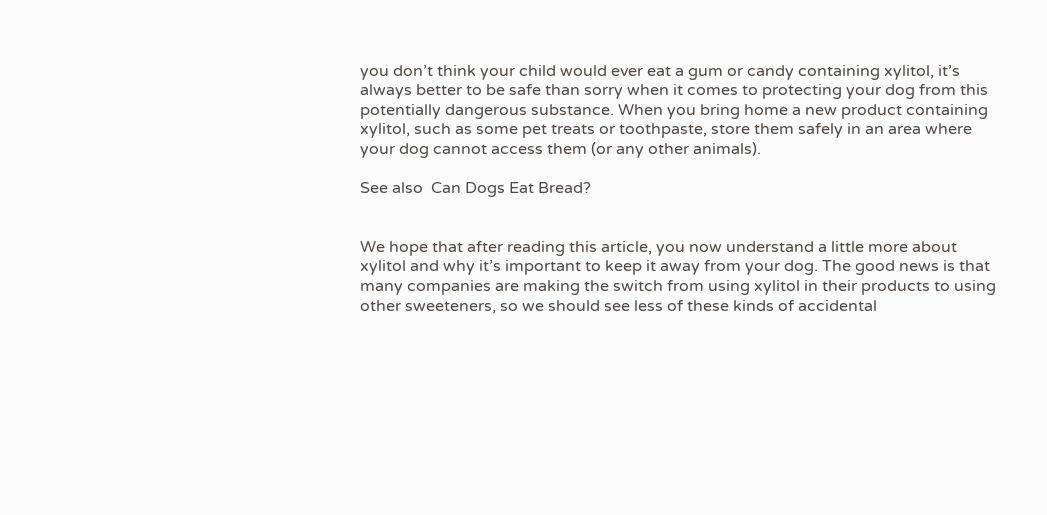you don’t think your child would ever eat a gum or candy containing xylitol, it’s always better to be safe than sorry when it comes to protecting your dog from this potentially dangerous substance. When you bring home a new product containing xylitol, such as some pet treats or toothpaste, store them safely in an area where your dog cannot access them (or any other animals).

See also  Can Dogs Eat Bread?


We hope that after reading this article, you now understand a little more about xylitol and why it’s important to keep it away from your dog. The good news is that many companies are making the switch from using xylitol in their products to using other sweeteners, so we should see less of these kinds of accidental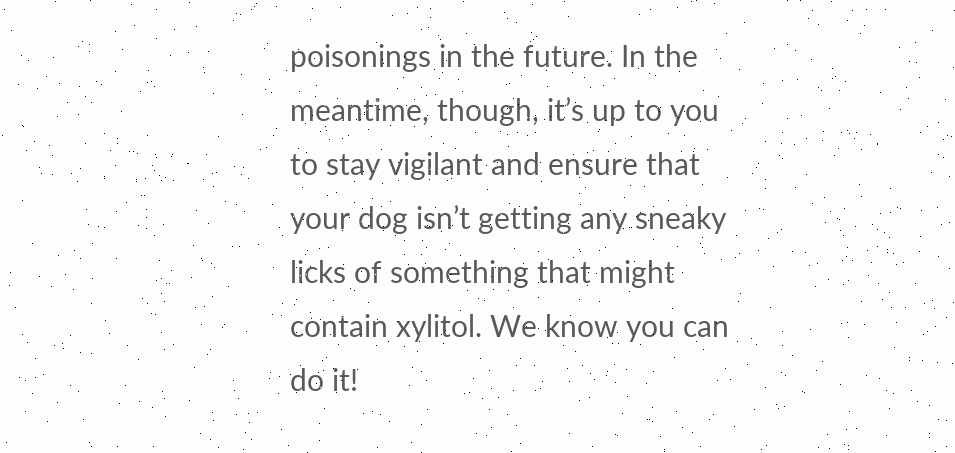poisonings in the future. In the meantime, though, it’s up to you to stay vigilant and ensure that your dog isn’t getting any sneaky licks of something that might contain xylitol. We know you can do it!